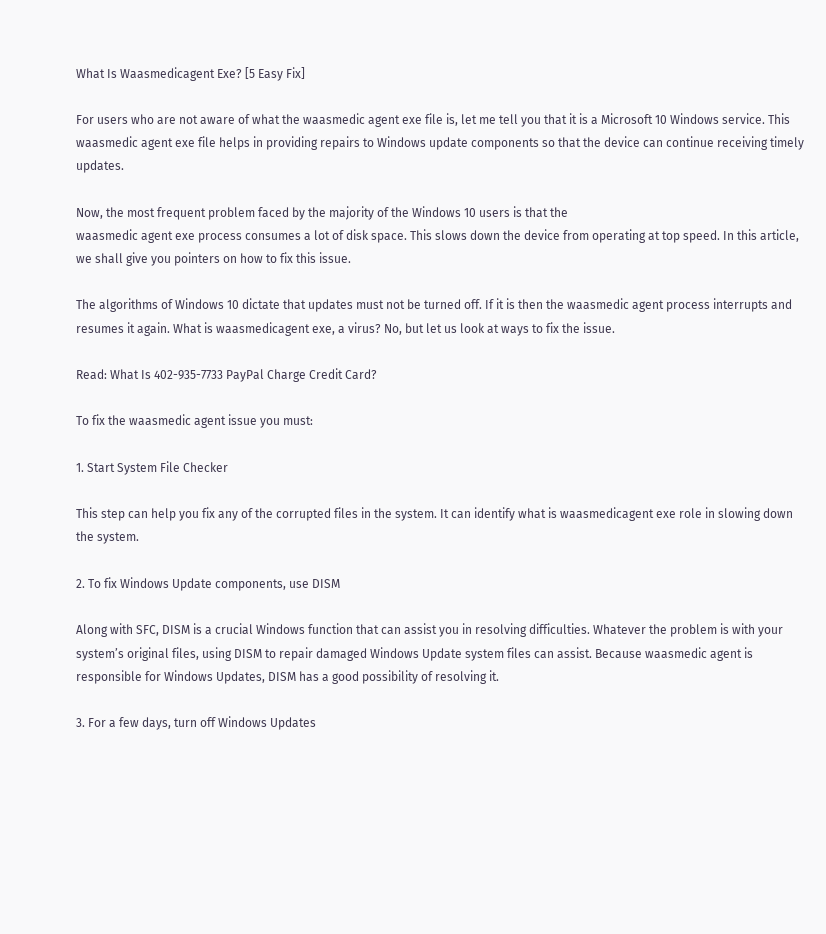What Is Waasmedicagent Exe? [5 Easy Fix]

For users who are not aware of what the waasmedic agent exe file is, let me tell you that it is a Microsoft 10 Windows service. This  waasmedic agent exe file helps in providing repairs to Windows update components so that the device can continue receiving timely updates.

Now, the most frequent problem faced by the majority of the Windows 10 users is that the
waasmedic agent exe process consumes a lot of disk space. This slows down the device from operating at top speed. In this article, we shall give you pointers on how to fix this issue.

The algorithms of Windows 10 dictate that updates must not be turned off. If it is then the waasmedic agent process interrupts and resumes it again. What is waasmedicagent exe, a virus? No, but let us look at ways to fix the issue.

Read: What Is 402-935-7733 PayPal Charge Credit Card?

To fix the waasmedic agent issue you must:

1. Start System File Checker

This step can help you fix any of the corrupted files in the system. It can identify what is waasmedicagent exe role in slowing down the system.

2. To fix Windows Update components, use DISM

Along with SFC, DISM is a crucial Windows function that can assist you in resolving difficulties. Whatever the problem is with your system’s original files, using DISM to repair damaged Windows Update system files can assist. Because waasmedic agent is responsible for Windows Updates, DISM has a good possibility of resolving it.

3. For a few days, turn off Windows Updates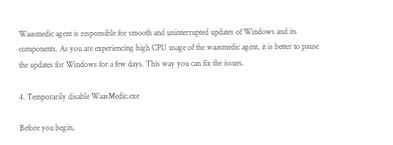Waasmedic agent is responsible for smooth and uninterrupted updates of Windows and its components. As you are experiencing high CPU usage of the waasmedic agent, it is better to pause the updates for Windows for a few days. This way you can fix the issues.

4. Temporarily disable WaasMedic.exe

Before you begin,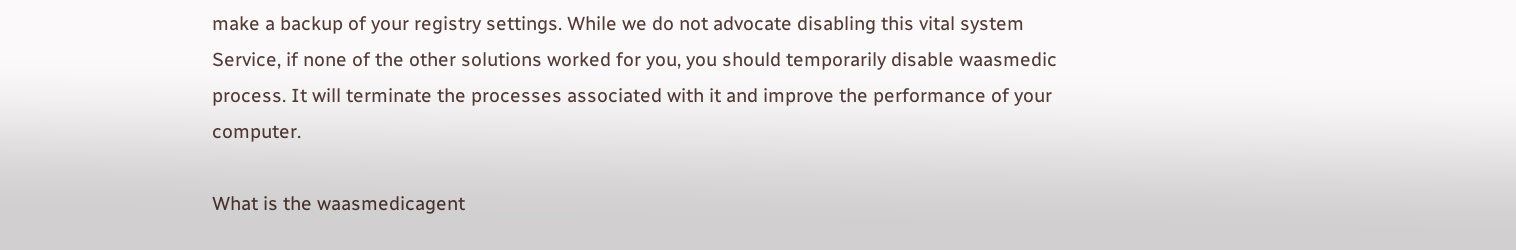make a backup of your registry settings. While we do not advocate disabling this vital system Service, if none of the other solutions worked for you, you should temporarily disable waasmedic process. It will terminate the processes associated with it and improve the performance of your computer.

What is the waasmedicagent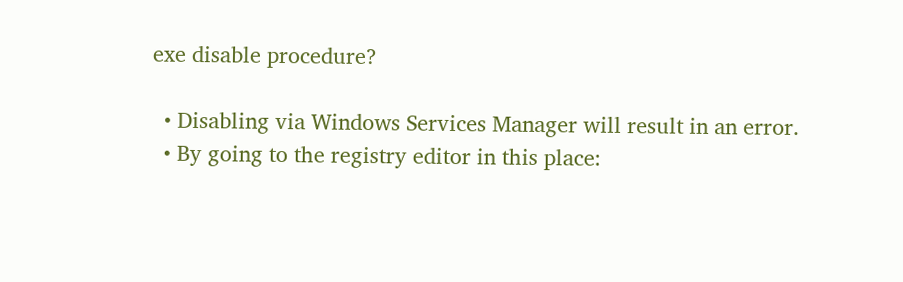exe disable procedure?

  • Disabling via Windows Services Manager will result in an error.
  • By going to the registry editor in this place: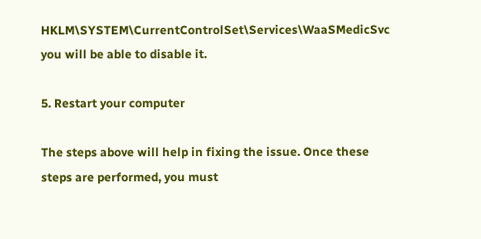HKLM\SYSTEM\CurrentControlSet\Services\WaaSMedicSvc you will be able to disable it.

5. Restart your computer

The steps above will help in fixing the issue. Once these steps are performed, you must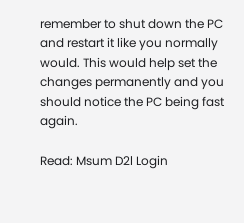remember to shut down the PC and restart it like you normally would. This would help set the changes permanently and you should notice the PC being fast again.

Read: Msum D2l Login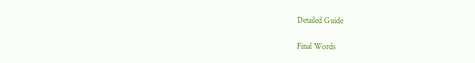Detailed Guide

Final Words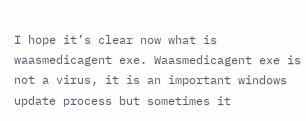I hope it’s clear now what is waasmedicagent exe. Waasmedicagent exe is not a virus, it is an important windows update process but sometimes it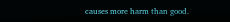causes more harm than good.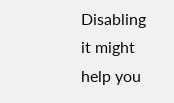Disabling it might help you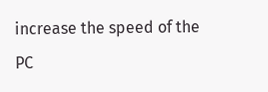increase the speed of the PC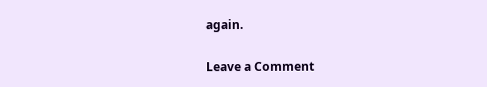again.

Leave a Comment